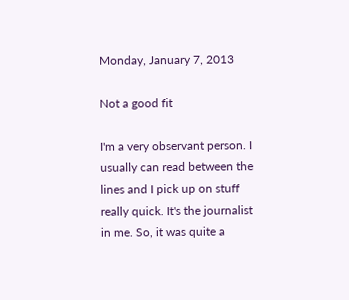Monday, January 7, 2013

Not a good fit

I'm a very observant person. I usually can read between the lines and I pick up on stuff really quick. It's the journalist in me. So, it was quite a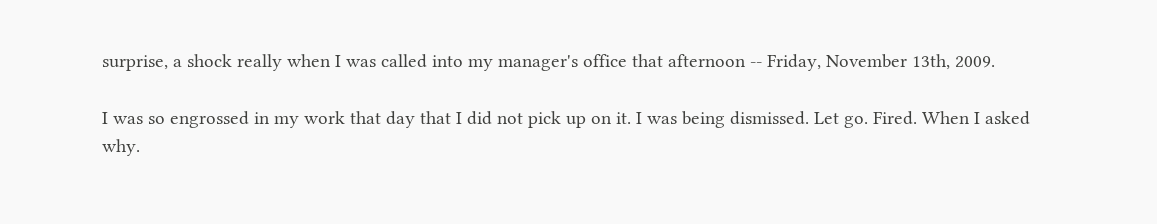surprise, a shock really when I was called into my manager's office that afternoon -- Friday, November 13th, 2009.

I was so engrossed in my work that day that I did not pick up on it. I was being dismissed. Let go. Fired. When I asked why.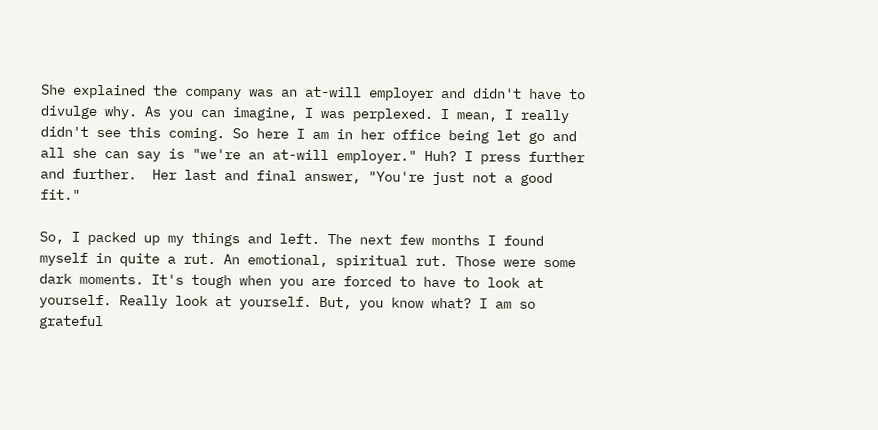She explained the company was an at-will employer and didn't have to divulge why. As you can imagine, I was perplexed. I mean, I really didn't see this coming. So here I am in her office being let go and all she can say is "we're an at-will employer." Huh? I press further and further.  Her last and final answer, "You're just not a good fit."

So, I packed up my things and left. The next few months I found myself in quite a rut. An emotional, spiritual rut. Those were some dark moments. It's tough when you are forced to have to look at yourself. Really look at yourself. But, you know what? I am so grateful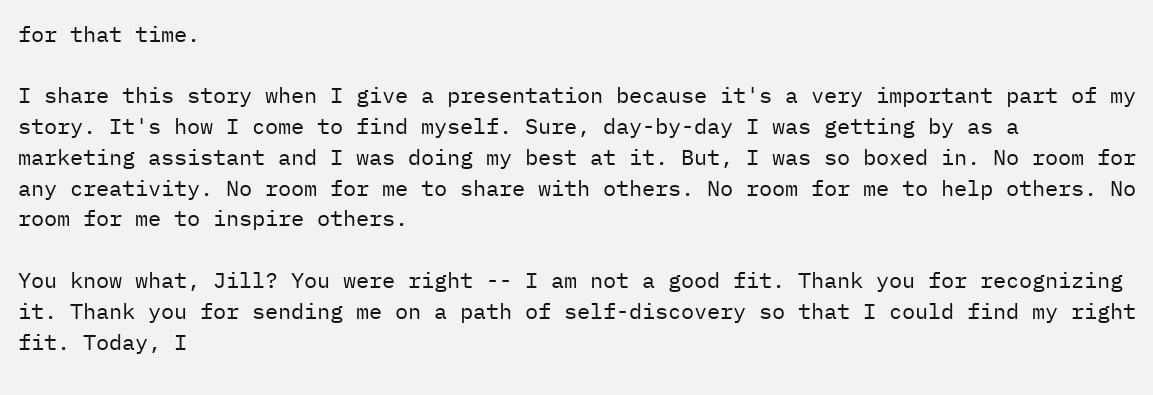for that time.

I share this story when I give a presentation because it's a very important part of my story. It's how I come to find myself. Sure, day-by-day I was getting by as a marketing assistant and I was doing my best at it. But, I was so boxed in. No room for any creativity. No room for me to share with others. No room for me to help others. No room for me to inspire others.

You know what, Jill? You were right -- I am not a good fit. Thank you for recognizing it. Thank you for sending me on a path of self-discovery so that I could find my right fit. Today, I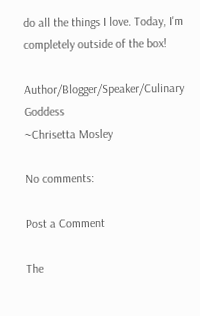do all the things I love. Today, I'm completely outside of the box!

Author/Blogger/Speaker/Culinary Goddess
~Chrisetta Mosley

No comments:

Post a Comment

The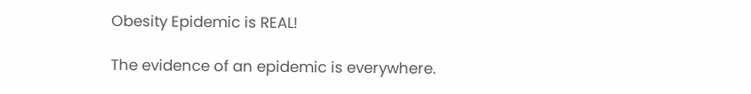Obesity Epidemic is REAL!

The evidence of an epidemic is everywhere.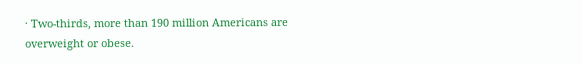· Two-thirds, more than 190 million Americans are
overweight or obese.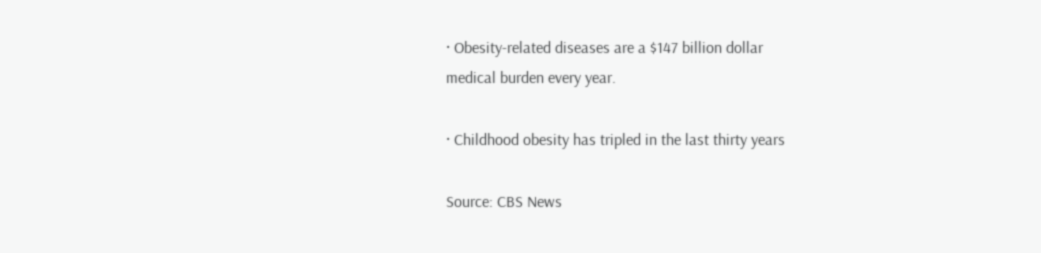· Obesity-related diseases are a $147 billion dollar
medical burden every year.

· Childhood obesity has tripled in the last thirty years

Source: CBS News